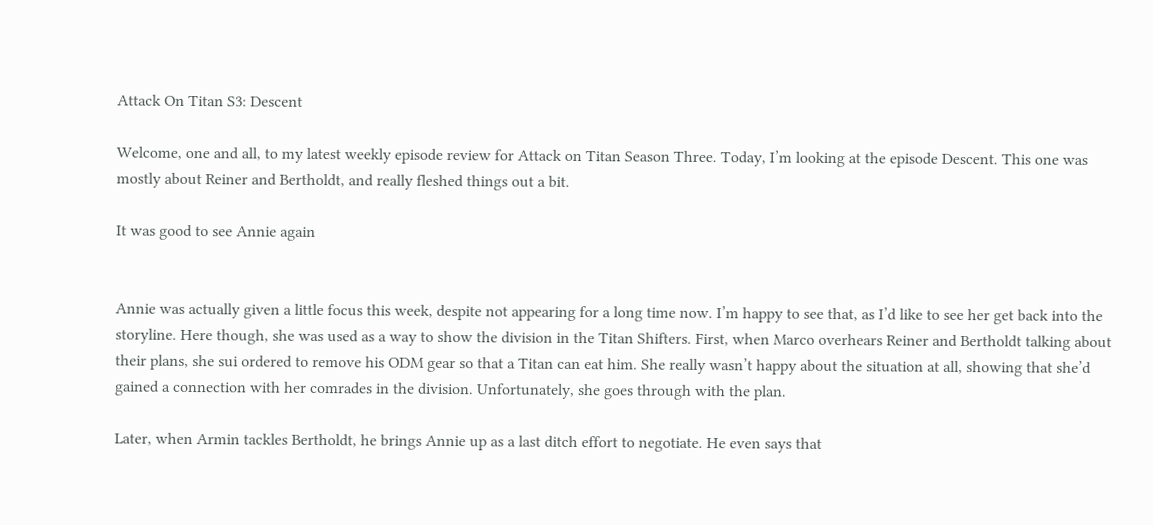Attack On Titan S3: Descent

Welcome, one and all, to my latest weekly episode review for Attack on Titan Season Three. Today, I’m looking at the episode Descent. This one was mostly about Reiner and Bertholdt, and really fleshed things out a bit.

It was good to see Annie again


Annie was actually given a little focus this week, despite not appearing for a long time now. I’m happy to see that, as I’d like to see her get back into the storyline. Here though, she was used as a way to show the division in the Titan Shifters. First, when Marco overhears Reiner and Bertholdt talking about their plans, she sui ordered to remove his ODM gear so that a Titan can eat him. She really wasn’t happy about the situation at all, showing that she’d gained a connection with her comrades in the division. Unfortunately, she goes through with the plan.

Later, when Armin tackles Bertholdt, he brings Annie up as a last ditch effort to negotiate. He even says that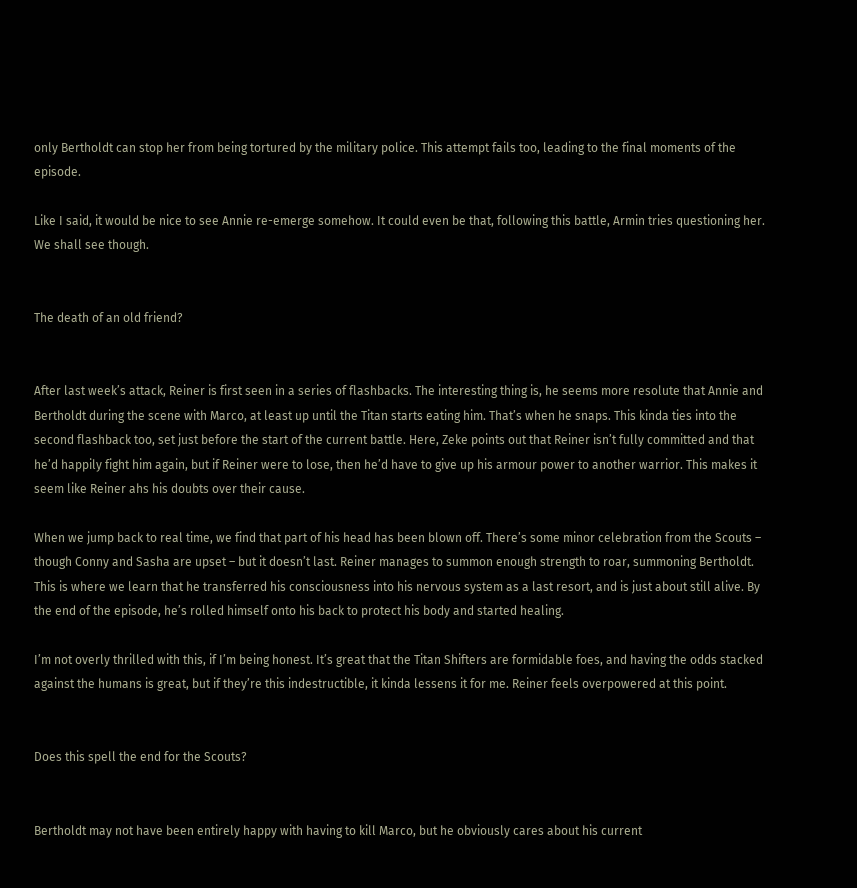only Bertholdt can stop her from being tortured by the military police. This attempt fails too, leading to the final moments of the episode.

Like I said, it would be nice to see Annie re-emerge somehow. It could even be that, following this battle, Armin tries questioning her. We shall see though.


The death of an old friend?


After last week’s attack, Reiner is first seen in a series of flashbacks. The interesting thing is, he seems more resolute that Annie and Bertholdt during the scene with Marco, at least up until the Titan starts eating him. That’s when he snaps. This kinda ties into the second flashback too, set just before the start of the current battle. Here, Zeke points out that Reiner isn’t fully committed and that he’d happily fight him again, but if Reiner were to lose, then he’d have to give up his armour power to another warrior. This makes it seem like Reiner ahs his doubts over their cause.

When we jump back to real time, we find that part of his head has been blown off. There’s some minor celebration from the Scouts – though Conny and Sasha are upset – but it doesn’t last. Reiner manages to summon enough strength to roar, summoning Bertholdt. This is where we learn that he transferred his consciousness into his nervous system as a last resort, and is just about still alive. By the end of the episode, he’s rolled himself onto his back to protect his body and started healing.

I’m not overly thrilled with this, if I’m being honest. It’s great that the Titan Shifters are formidable foes, and having the odds stacked against the humans is great, but if they’re this indestructible, it kinda lessens it for me. Reiner feels overpowered at this point.


Does this spell the end for the Scouts?


Bertholdt may not have been entirely happy with having to kill Marco, but he obviously cares about his current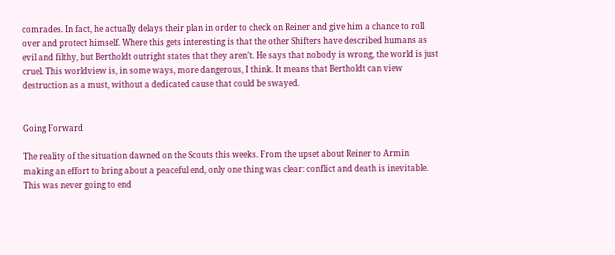comrades. In fact, he actually delays their plan in order to check on Reiner and give him a chance to roll over and protect himself. Where this gets interesting is that the other Shifters have described humans as evil and filthy, but Bertholdt outright states that they aren’t. He says that nobody is wrong, the world is just cruel. This worldview is, in some ways, more dangerous, I think. It means that Bertholdt can view destruction as a must, without a dedicated cause that could be swayed.


Going Forward

The reality of the situation dawned on the Scouts this weeks. From the upset about Reiner to Armin making an effort to bring about a peaceful end, only one thing was clear: conflict and death is inevitable. This was never going to end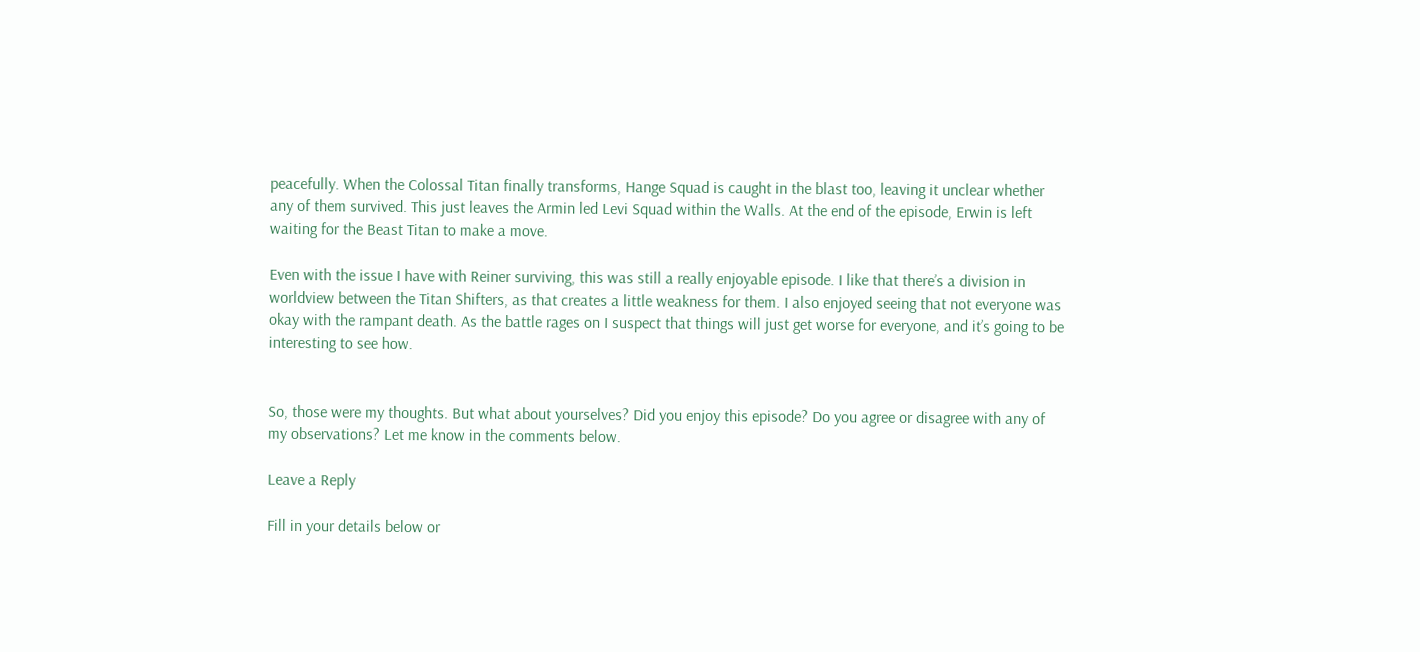peacefully. When the Colossal Titan finally transforms, Hange Squad is caught in the blast too, leaving it unclear whether any of them survived. This just leaves the Armin led Levi Squad within the Walls. At the end of the episode, Erwin is left waiting for the Beast Titan to make a move.

Even with the issue I have with Reiner surviving, this was still a really enjoyable episode. I like that there’s a division in worldview between the Titan Shifters, as that creates a little weakness for them. I also enjoyed seeing that not everyone was okay with the rampant death. As the battle rages on I suspect that things will just get worse for everyone, and it’s going to be interesting to see how.


So, those were my thoughts. But what about yourselves? Did you enjoy this episode? Do you agree or disagree with any of my observations? Let me know in the comments below.

Leave a Reply

Fill in your details below or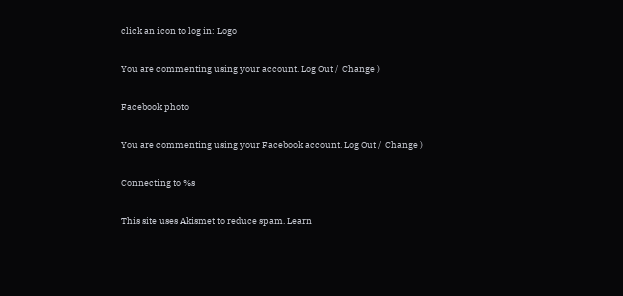click an icon to log in: Logo

You are commenting using your account. Log Out /  Change )

Facebook photo

You are commenting using your Facebook account. Log Out /  Change )

Connecting to %s

This site uses Akismet to reduce spam. Learn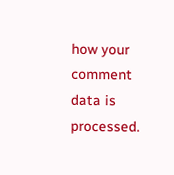how your comment data is processed.